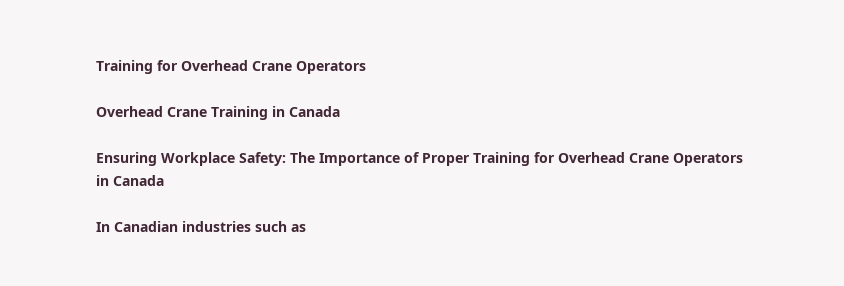Training for Overhead Crane Operators

Overhead Crane Training in Canada

Ensuring Workplace Safety: The Importance of Proper Training for Overhead Crane Operators in Canada

In Canadian industries such as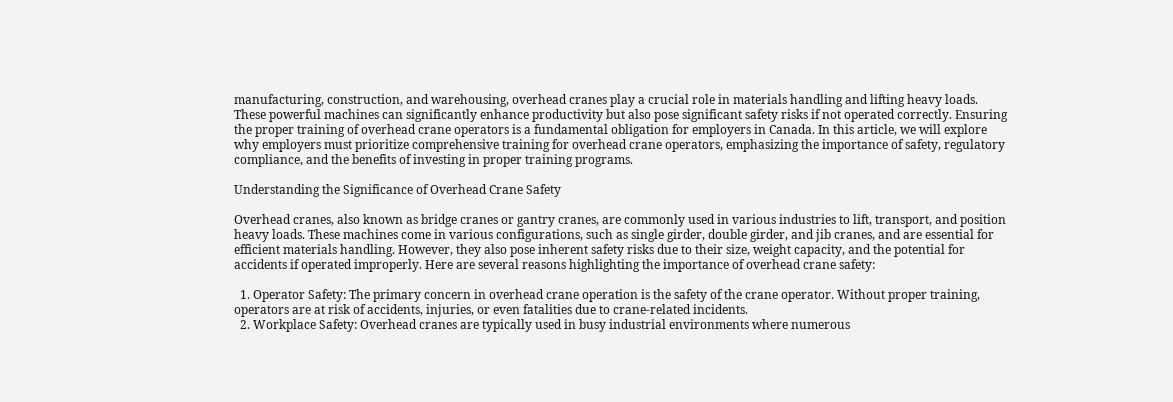manufacturing, construction, and warehousing, overhead cranes play a crucial role in materials handling and lifting heavy loads. These powerful machines can significantly enhance productivity but also pose significant safety risks if not operated correctly. Ensuring the proper training of overhead crane operators is a fundamental obligation for employers in Canada. In this article, we will explore why employers must prioritize comprehensive training for overhead crane operators, emphasizing the importance of safety, regulatory compliance, and the benefits of investing in proper training programs.

Understanding the Significance of Overhead Crane Safety

Overhead cranes, also known as bridge cranes or gantry cranes, are commonly used in various industries to lift, transport, and position heavy loads. These machines come in various configurations, such as single girder, double girder, and jib cranes, and are essential for efficient materials handling. However, they also pose inherent safety risks due to their size, weight capacity, and the potential for accidents if operated improperly. Here are several reasons highlighting the importance of overhead crane safety:

  1. Operator Safety: The primary concern in overhead crane operation is the safety of the crane operator. Without proper training, operators are at risk of accidents, injuries, or even fatalities due to crane-related incidents.
  2. Workplace Safety: Overhead cranes are typically used in busy industrial environments where numerous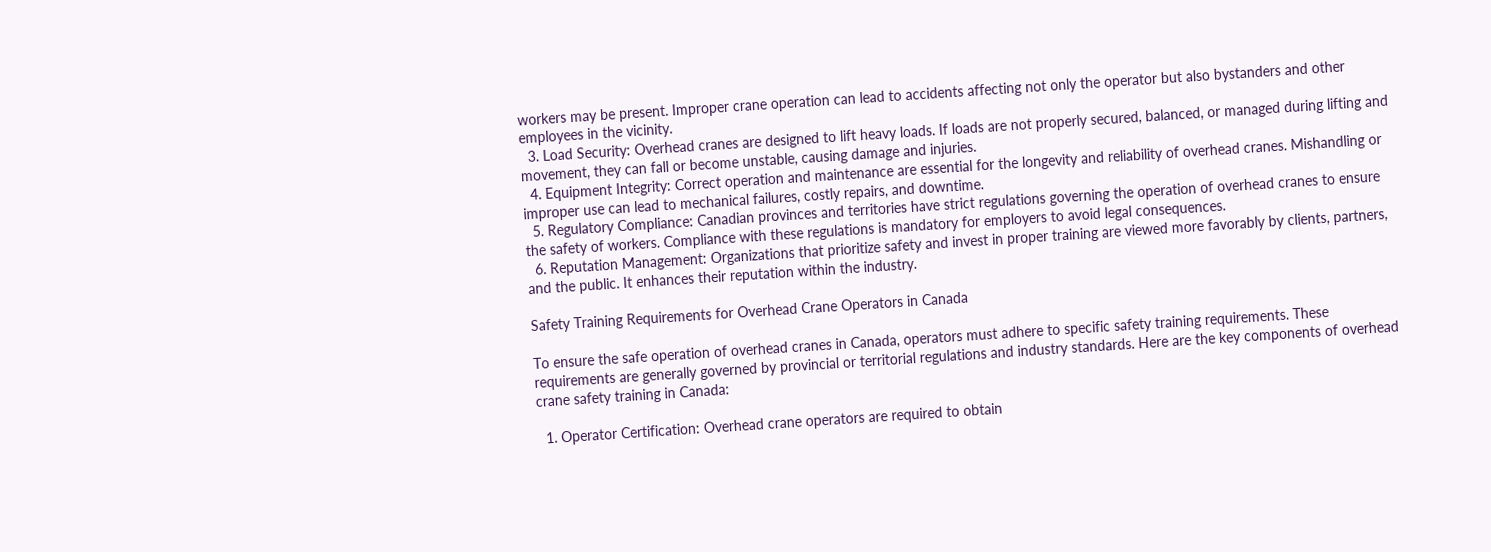workers may be present. Improper crane operation can lead to accidents affecting not only the operator but also bystanders and other employees in the vicinity.
  3. Load Security: Overhead cranes are designed to lift heavy loads. If loads are not properly secured, balanced, or managed during lifting and movement, they can fall or become unstable, causing damage and injuries.
  4. Equipment Integrity: Correct operation and maintenance are essential for the longevity and reliability of overhead cranes. Mishandling or improper use can lead to mechanical failures, costly repairs, and downtime.
  5. Regulatory Compliance: Canadian provinces and territories have strict regulations governing the operation of overhead cranes to ensure the safety of workers. Compliance with these regulations is mandatory for employers to avoid legal consequences.
  6. Reputation Management: Organizations that prioritize safety and invest in proper training are viewed more favorably by clients, partners, and the public. It enhances their reputation within the industry.

Safety Training Requirements for Overhead Crane Operators in Canada

To ensure the safe operation of overhead cranes in Canada, operators must adhere to specific safety training requirements. These requirements are generally governed by provincial or territorial regulations and industry standards. Here are the key components of overhead crane safety training in Canada:

  1. Operator Certification: Overhead crane operators are required to obtain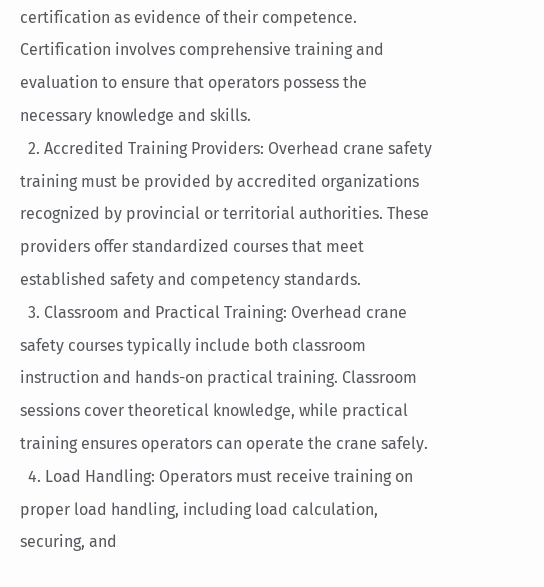certification as evidence of their competence. Certification involves comprehensive training and evaluation to ensure that operators possess the necessary knowledge and skills.
  2. Accredited Training Providers: Overhead crane safety training must be provided by accredited organizations recognized by provincial or territorial authorities. These providers offer standardized courses that meet established safety and competency standards.
  3. Classroom and Practical Training: Overhead crane safety courses typically include both classroom instruction and hands-on practical training. Classroom sessions cover theoretical knowledge, while practical training ensures operators can operate the crane safely.
  4. Load Handling: Operators must receive training on proper load handling, including load calculation, securing, and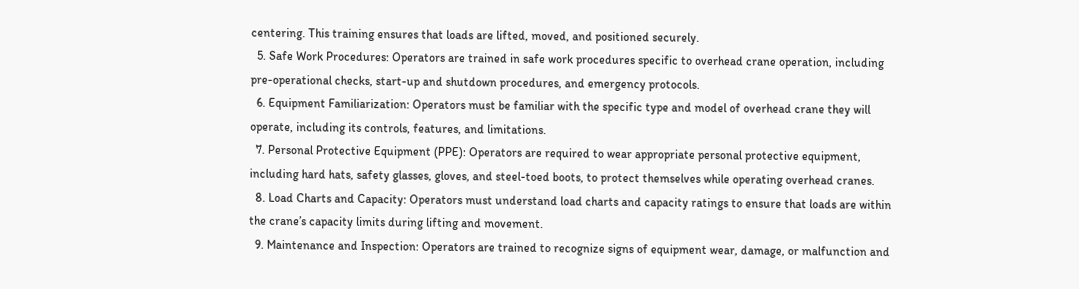centering. This training ensures that loads are lifted, moved, and positioned securely.
  5. Safe Work Procedures: Operators are trained in safe work procedures specific to overhead crane operation, including pre-operational checks, start-up and shutdown procedures, and emergency protocols.
  6. Equipment Familiarization: Operators must be familiar with the specific type and model of overhead crane they will operate, including its controls, features, and limitations.
  7. Personal Protective Equipment (PPE): Operators are required to wear appropriate personal protective equipment, including hard hats, safety glasses, gloves, and steel-toed boots, to protect themselves while operating overhead cranes.
  8. Load Charts and Capacity: Operators must understand load charts and capacity ratings to ensure that loads are within the crane’s capacity limits during lifting and movement.
  9. Maintenance and Inspection: Operators are trained to recognize signs of equipment wear, damage, or malfunction and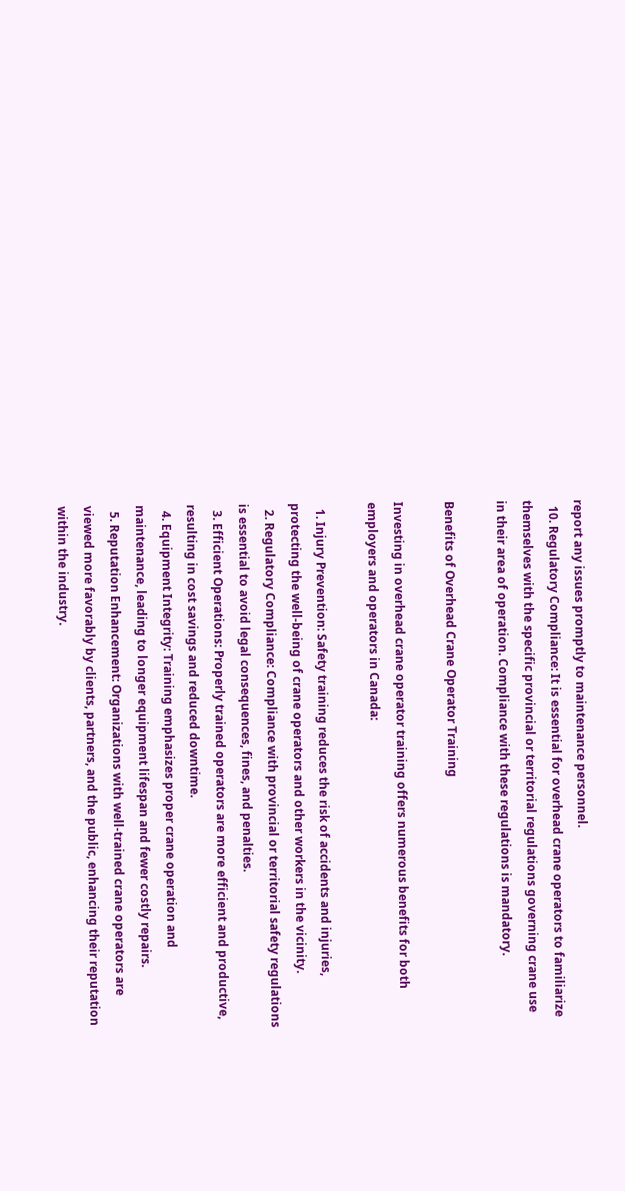report any issues promptly to maintenance personnel.
  10. Regulatory Compliance: It is essential for overhead crane operators to familiarize themselves with the specific provincial or territorial regulations governing crane use in their area of operation. Compliance with these regulations is mandatory.

Benefits of Overhead Crane Operator Training

Investing in overhead crane operator training offers numerous benefits for both employers and operators in Canada:

  1. Injury Prevention: Safety training reduces the risk of accidents and injuries, protecting the well-being of crane operators and other workers in the vicinity.
  2. Regulatory Compliance: Compliance with provincial or territorial safety regulations is essential to avoid legal consequences, fines, and penalties.
  3. Efficient Operations: Properly trained operators are more efficient and productive, resulting in cost savings and reduced downtime.
  4. Equipment Integrity: Training emphasizes proper crane operation and maintenance, leading to longer equipment lifespan and fewer costly repairs.
  5. Reputation Enhancement: Organizations with well-trained crane operators are viewed more favorably by clients, partners, and the public, enhancing their reputation within the industry.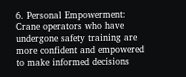6. Personal Empowerment: Crane operators who have undergone safety training are more confident and empowered to make informed decisions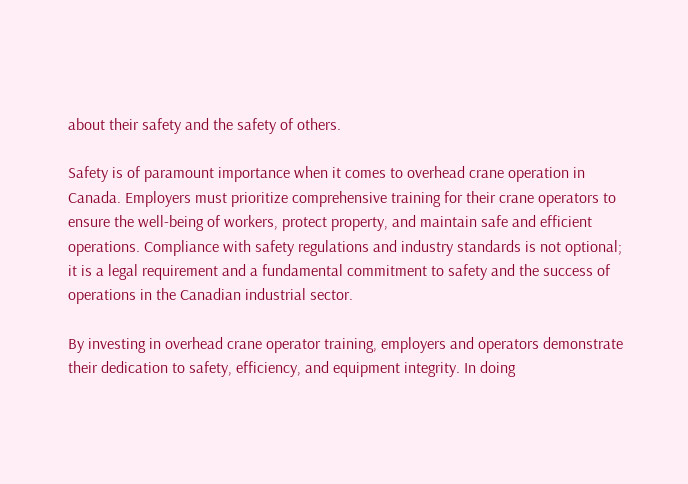about their safety and the safety of others.

Safety is of paramount importance when it comes to overhead crane operation in Canada. Employers must prioritize comprehensive training for their crane operators to ensure the well-being of workers, protect property, and maintain safe and efficient operations. Compliance with safety regulations and industry standards is not optional; it is a legal requirement and a fundamental commitment to safety and the success of operations in the Canadian industrial sector.

By investing in overhead crane operator training, employers and operators demonstrate their dedication to safety, efficiency, and equipment integrity. In doing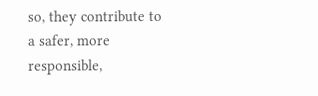so, they contribute to a safer, more responsible,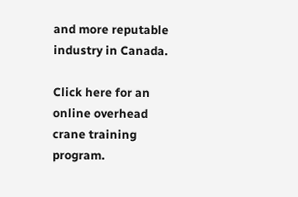and more reputable industry in Canada.

Click here for an online overhead crane training program.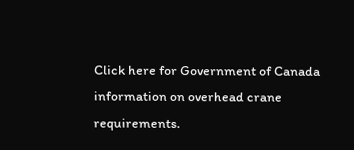Click here for Government of Canada information on overhead crane requirements.